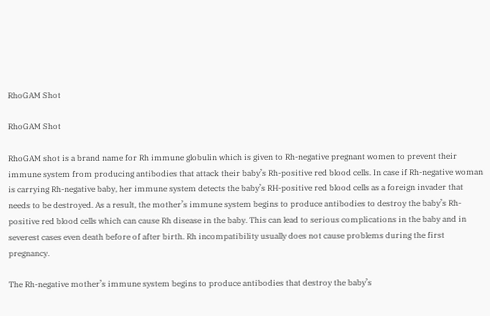RhoGAM Shot

RhoGAM Shot

RhoGAM shot is a brand name for Rh immune globulin which is given to Rh-negative pregnant women to prevent their immune system from producing antibodies that attack their baby’s Rh-positive red blood cells. In case if Rh-negative woman is carrying Rh-negative baby, her immune system detects the baby’s RH-positive red blood cells as a foreign invader that needs to be destroyed. As a result, the mother’s immune system begins to produce antibodies to destroy the baby’s Rh-positive red blood cells which can cause Rh disease in the baby. This can lead to serious complications in the baby and in severest cases even death before of after birth. Rh incompatibility usually does not cause problems during the first pregnancy.

The Rh-negative mother’s immune system begins to produce antibodies that destroy the baby’s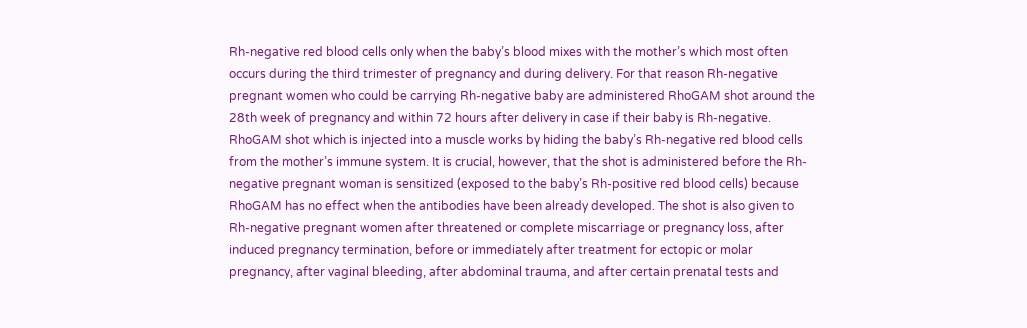Rh-negative red blood cells only when the baby’s blood mixes with the mother’s which most often occurs during the third trimester of pregnancy and during delivery. For that reason Rh-negative pregnant women who could be carrying Rh-negative baby are administered RhoGAM shot around the 28th week of pregnancy and within 72 hours after delivery in case if their baby is Rh-negative. RhoGAM shot which is injected into a muscle works by hiding the baby’s Rh-negative red blood cells from the mother’s immune system. It is crucial, however, that the shot is administered before the Rh-negative pregnant woman is sensitized (exposed to the baby’s Rh-positive red blood cells) because RhoGAM has no effect when the antibodies have been already developed. The shot is also given to Rh-negative pregnant women after threatened or complete miscarriage or pregnancy loss, after induced pregnancy termination, before or immediately after treatment for ectopic or molar pregnancy, after vaginal bleeding, after abdominal trauma, and after certain prenatal tests and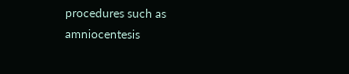procedures such as amniocentesis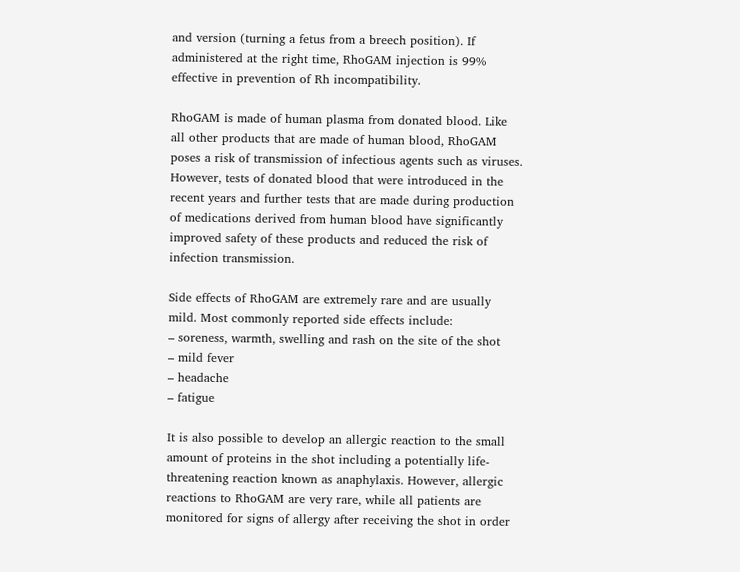and version (turning a fetus from a breech position). If administered at the right time, RhoGAM injection is 99% effective in prevention of Rh incompatibility.

RhoGAM is made of human plasma from donated blood. Like all other products that are made of human blood, RhoGAM poses a risk of transmission of infectious agents such as viruses. However, tests of donated blood that were introduced in the recent years and further tests that are made during production of medications derived from human blood have significantly improved safety of these products and reduced the risk of infection transmission.

Side effects of RhoGAM are extremely rare and are usually mild. Most commonly reported side effects include:
– soreness, warmth, swelling and rash on the site of the shot
– mild fever
– headache
– fatigue

It is also possible to develop an allergic reaction to the small amount of proteins in the shot including a potentially life-threatening reaction known as anaphylaxis. However, allergic reactions to RhoGAM are very rare, while all patients are monitored for signs of allergy after receiving the shot in order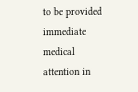to be provided immediate medical attention in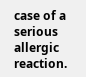case of a serious allergic reaction.